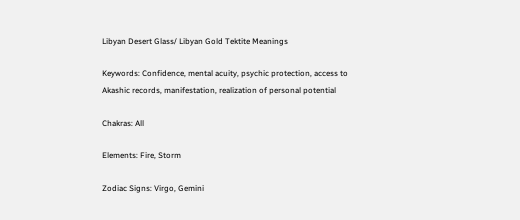Libyan Desert Glass/ Libyan Gold Tektite Meanings

Keywords: Confidence, mental acuity, psychic protection, access to Akashic records, manifestation, realization of personal potential

Chakras: All

Elements: Fire, Storm

Zodiac Signs: Virgo, Gemini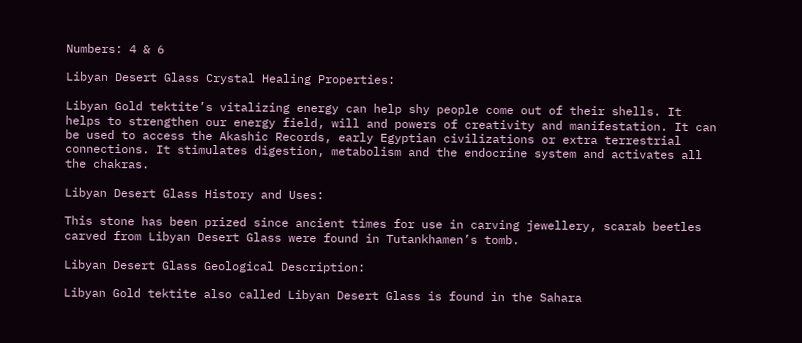Numbers: 4 & 6

Libyan Desert Glass Crystal Healing Properties:

Libyan Gold tektite’s vitalizing energy can help shy people come out of their shells. It helps to strengthen our energy field, will and powers of creativity and manifestation. It can be used to access the Akashic Records, early Egyptian civilizations or extra terrestrial connections. It stimulates digestion, metabolism and the endocrine system and activates all the chakras.

Libyan Desert Glass History and Uses:

This stone has been prized since ancient times for use in carving jewellery, scarab beetles carved from Libyan Desert Glass were found in Tutankhamen’s tomb.

Libyan Desert Glass Geological Description:

Libyan Gold tektite also called Libyan Desert Glass is found in the Sahara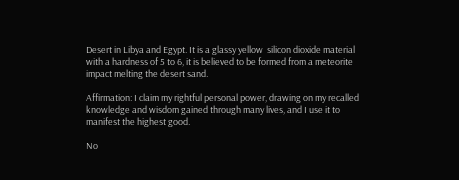Desert in Libya and Egypt. It is a glassy yellow  silicon dioxide material with a hardness of 5 to 6, it is believed to be formed from a meteorite impact melting the desert sand.

Affirmation: I claim my rightful personal power, drawing on my recalled knowledge and wisdom gained through many lives, and I use it to manifest the highest good.

No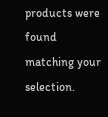products were found matching your selection.